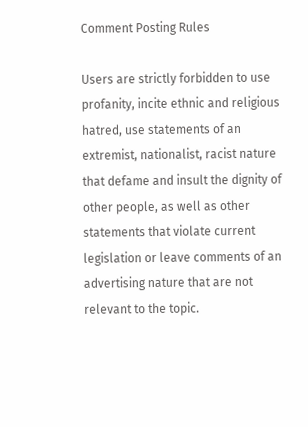Comment Posting Rules

Users are strictly forbidden to use profanity, incite ethnic and religious hatred, use statements of an extremist, nationalist, racist nature that defame and insult the dignity of other people, as well as other statements that violate current legislation or leave comments of an advertising nature that are not relevant to the topic.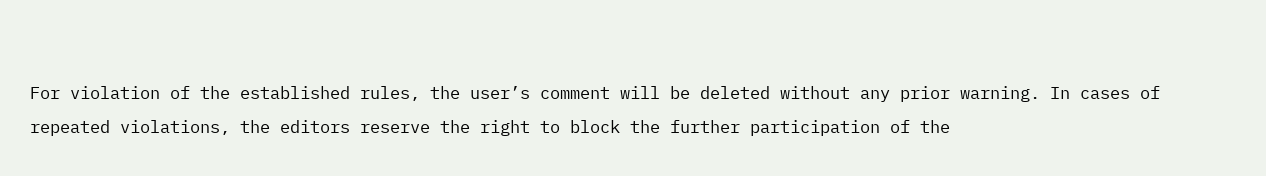For violation of the established rules, the user’s comment will be deleted without any prior warning. In cases of repeated violations, the editors reserve the right to block the further participation of the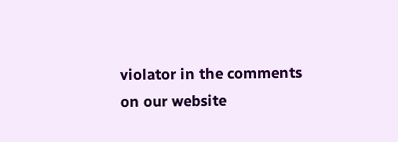violator in the comments on our website